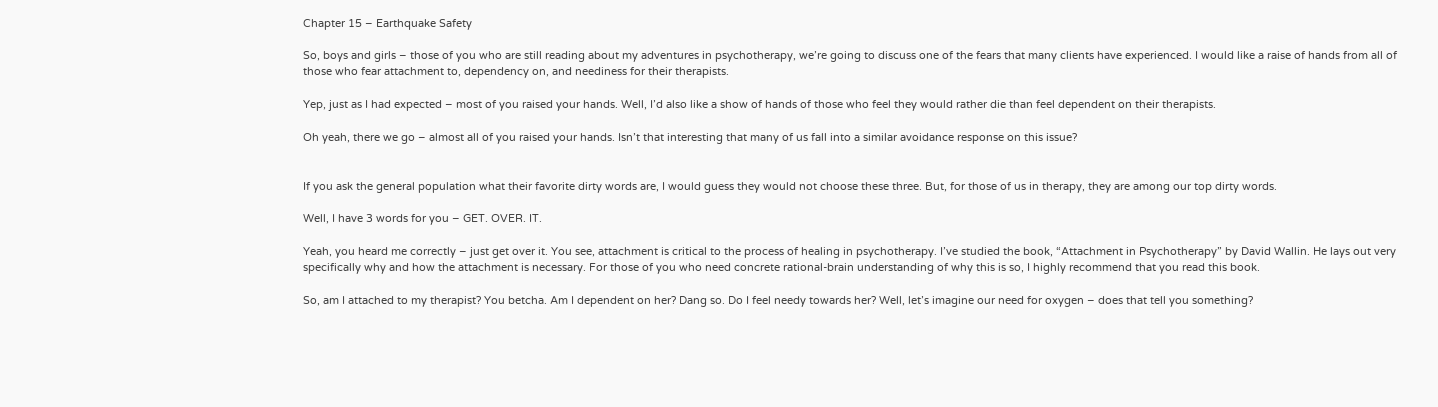Chapter 15 – Earthquake Safety

So, boys and girls – those of you who are still reading about my adventures in psychotherapy, we’re going to discuss one of the fears that many clients have experienced. I would like a raise of hands from all of those who fear attachment to, dependency on, and neediness for their therapists.

Yep, just as I had expected – most of you raised your hands. Well, I’d also like a show of hands of those who feel they would rather die than feel dependent on their therapists.

Oh yeah, there we go – almost all of you raised your hands. Isn’t that interesting that many of us fall into a similar avoidance response on this issue?


If you ask the general population what their favorite dirty words are, I would guess they would not choose these three. But, for those of us in therapy, they are among our top dirty words.

Well, I have 3 words for you – GET. OVER. IT.

Yeah, you heard me correctly – just get over it. You see, attachment is critical to the process of healing in psychotherapy. I’ve studied the book, “Attachment in Psychotherapy” by David Wallin. He lays out very specifically why and how the attachment is necessary. For those of you who need concrete rational-brain understanding of why this is so, I highly recommend that you read this book.

So, am I attached to my therapist? You betcha. Am I dependent on her? Dang so. Do I feel needy towards her? Well, let’s imagine our need for oxygen – does that tell you something?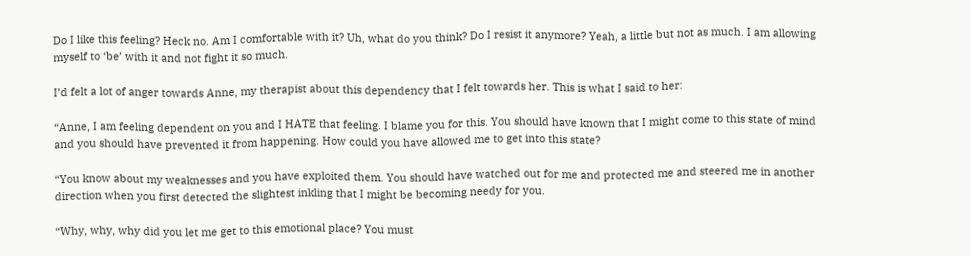Do I like this feeling? Heck no. Am I comfortable with it? Uh, what do you think? Do I resist it anymore? Yeah, a little but not as much. I am allowing myself to ‘be’ with it and not fight it so much.

I’d felt a lot of anger towards Anne, my therapist about this dependency that I felt towards her. This is what I said to her:

“Anne, I am feeling dependent on you and I HATE that feeling. I blame you for this. You should have known that I might come to this state of mind and you should have prevented it from happening. How could you have allowed me to get into this state?

“You know about my weaknesses and you have exploited them. You should have watched out for me and protected me and steered me in another direction when you first detected the slightest inkling that I might be becoming needy for you.

“Why, why, why did you let me get to this emotional place? You must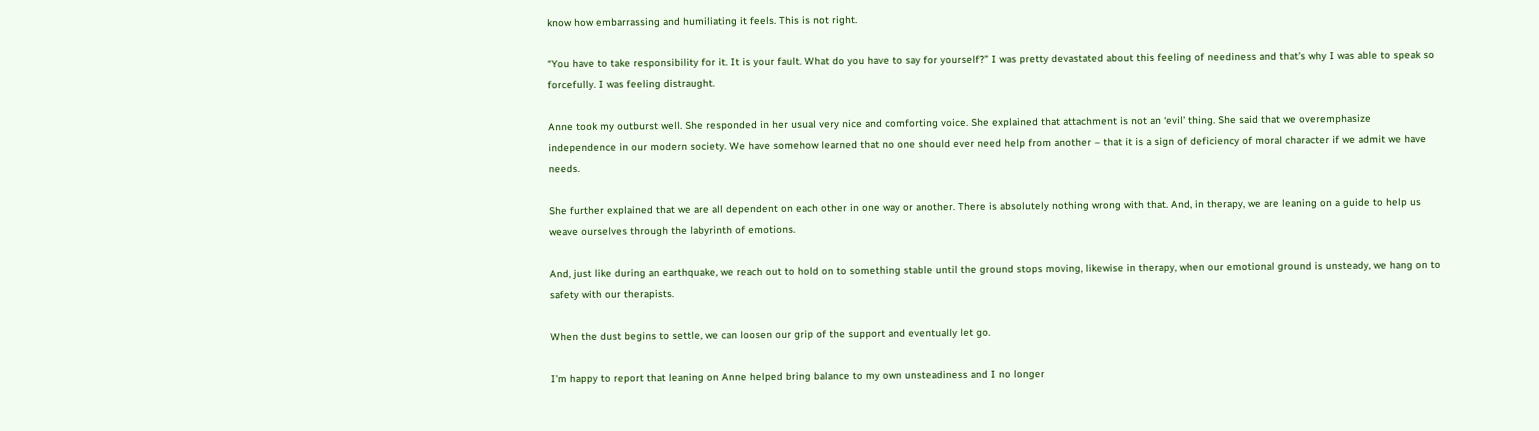know how embarrassing and humiliating it feels. This is not right.

“You have to take responsibility for it. It is your fault. What do you have to say for yourself?” I was pretty devastated about this feeling of neediness and that’s why I was able to speak so forcefully. I was feeling distraught.

Anne took my outburst well. She responded in her usual very nice and comforting voice. She explained that attachment is not an ‘evil’ thing. She said that we overemphasize independence in our modern society. We have somehow learned that no one should ever need help from another – that it is a sign of deficiency of moral character if we admit we have needs.

She further explained that we are all dependent on each other in one way or another. There is absolutely nothing wrong with that. And, in therapy, we are leaning on a guide to help us weave ourselves through the labyrinth of emotions.

And, just like during an earthquake, we reach out to hold on to something stable until the ground stops moving, likewise in therapy, when our emotional ground is unsteady, we hang on to safety with our therapists.

When the dust begins to settle, we can loosen our grip of the support and eventually let go.

I’m happy to report that leaning on Anne helped bring balance to my own unsteadiness and I no longer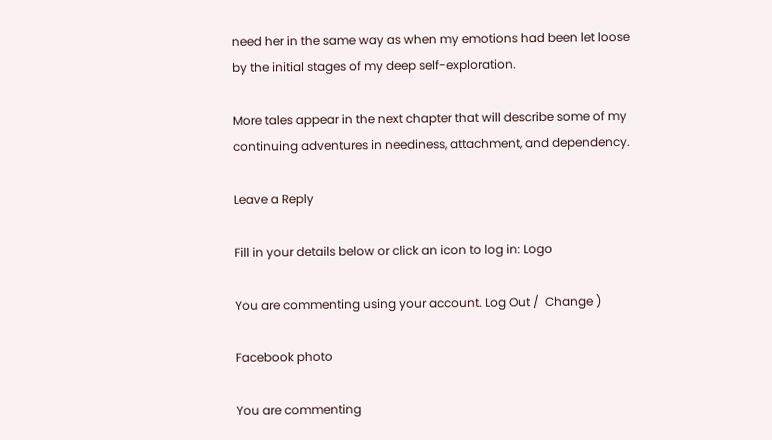need her in the same way as when my emotions had been let loose by the initial stages of my deep self-exploration.

More tales appear in the next chapter that will describe some of my continuing adventures in neediness, attachment, and dependency.

Leave a Reply

Fill in your details below or click an icon to log in: Logo

You are commenting using your account. Log Out /  Change )

Facebook photo

You are commenting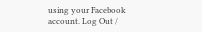using your Facebook account. Log Out /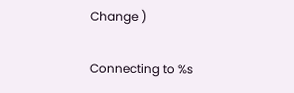Change )

Connecting to %s